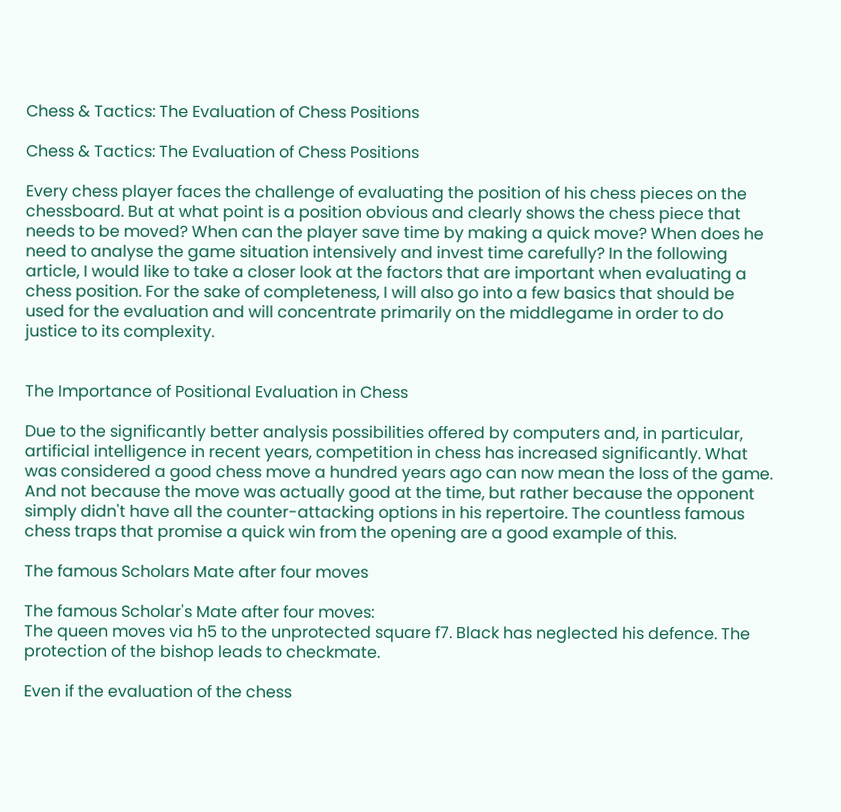Chess & Tactics: The Evaluation of Chess Positions

Chess & Tactics: The Evaluation of Chess Positions

Every chess player faces the challenge of evaluating the position of his chess pieces on the chessboard. But at what point is a position obvious and clearly shows the chess piece that needs to be moved? When can the player save time by making a quick move? When does he need to analyse the game situation intensively and invest time carefully? In the following article, I would like to take a closer look at the factors that are important when evaluating a chess position. For the sake of completeness, I will also go into a few basics that should be used for the evaluation and will concentrate primarily on the middlegame in order to do justice to its complexity.


The Importance of Positional Evaluation in Chess

Due to the significantly better analysis possibilities offered by computers and, in particular, artificial intelligence in recent years, competition in chess has increased significantly. What was considered a good chess move a hundred years ago can now mean the loss of the game. And not because the move was actually good at the time, but rather because the opponent simply didn't have all the counter-attacking options in his repertoire. The countless famous chess traps that promise a quick win from the opening are a good example of this.

The famous Scholars Mate after four moves

The famous Scholar's Mate after four moves:
The queen moves via h5 to the unprotected square f7. Black has neglected his defence. The protection of the bishop leads to checkmate.

Even if the evaluation of the chess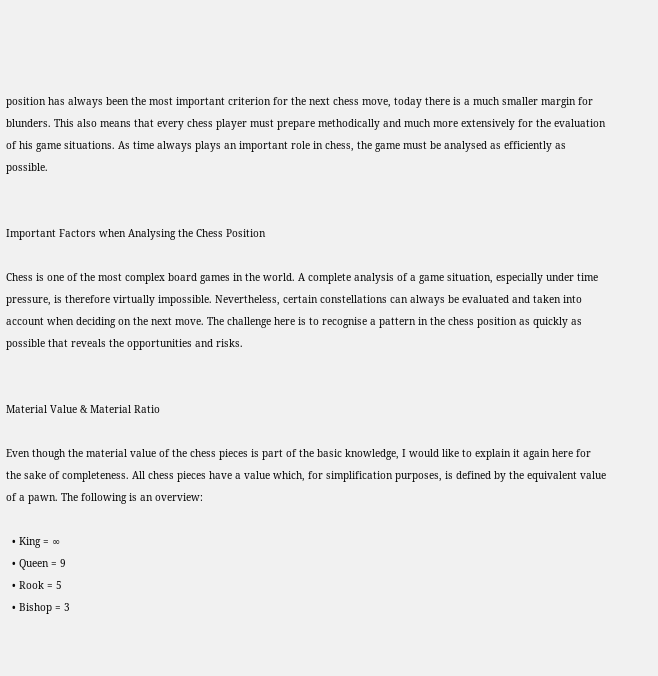position has always been the most important criterion for the next chess move, today there is a much smaller margin for blunders. This also means that every chess player must prepare methodically and much more extensively for the evaluation of his game situations. As time always plays an important role in chess, the game must be analysed as efficiently as possible.


Important Factors when Analysing the Chess Position

Chess is one of the most complex board games in the world. A complete analysis of a game situation, especially under time pressure, is therefore virtually impossible. Nevertheless, certain constellations can always be evaluated and taken into account when deciding on the next move. The challenge here is to recognise a pattern in the chess position as quickly as possible that reveals the opportunities and risks.


Material Value & Material Ratio

Even though the material value of the chess pieces is part of the basic knowledge, I would like to explain it again here for the sake of completeness. All chess pieces have a value which, for simplification purposes, is defined by the equivalent value of a pawn. The following is an overview:

  • King = ∞
  • Queen = 9
  • Rook = 5
  • Bishop = 3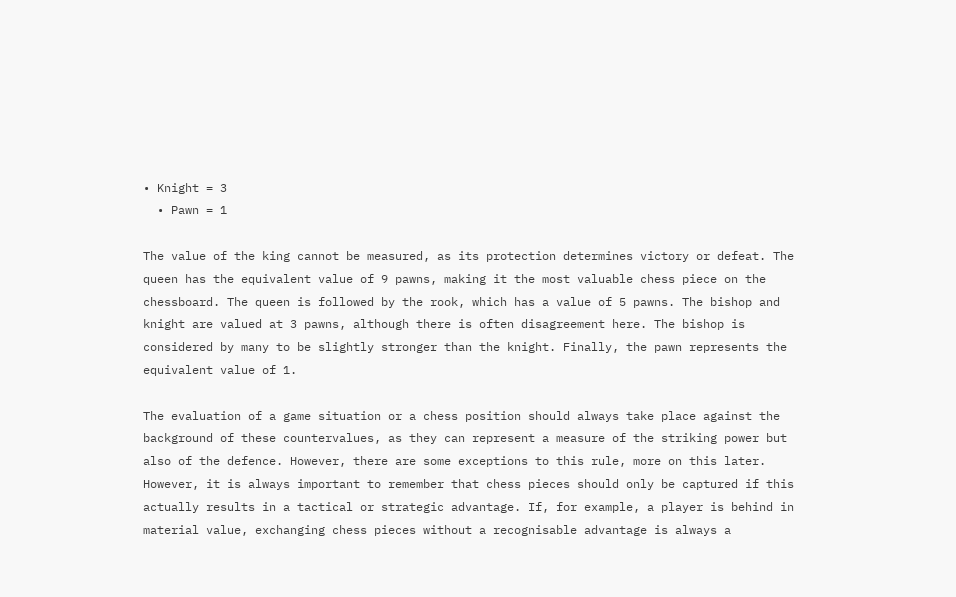• Knight = 3
  • Pawn = 1

The value of the king cannot be measured, as its protection determines victory or defeat. The queen has the equivalent value of 9 pawns, making it the most valuable chess piece on the chessboard. The queen is followed by the rook, which has a value of 5 pawns. The bishop and knight are valued at 3 pawns, although there is often disagreement here. The bishop is considered by many to be slightly stronger than the knight. Finally, the pawn represents the equivalent value of 1.

The evaluation of a game situation or a chess position should always take place against the background of these countervalues, as they can represent a measure of the striking power but also of the defence. However, there are some exceptions to this rule, more on this later. However, it is always important to remember that chess pieces should only be captured if this actually results in a tactical or strategic advantage. If, for example, a player is behind in material value, exchanging chess pieces without a recognisable advantage is always a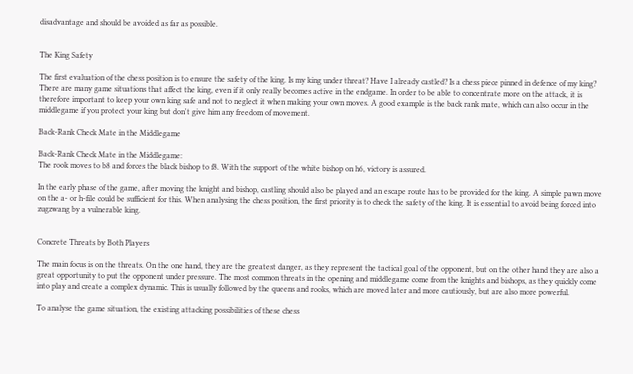disadvantage and should be avoided as far as possible.


The King Safety

The first evaluation of the chess position is to ensure the safety of the king. Is my king under threat? Have I already castled? Is a chess piece pinned in defence of my king? There are many game situations that affect the king, even if it only really becomes active in the endgame. In order to be able to concentrate more on the attack, it is therefore important to keep your own king safe and not to neglect it when making your own moves. A good example is the back rank mate, which can also occur in the middlegame if you protect your king but don't give him any freedom of movement.

Back-Rank Check Mate in the Middlegame

Back-Rank Check Mate in the Middlegame:
The rook moves to b8 and forces the black bishop to f8. With the support of the white bishop on h6, victory is assured.

In the early phase of the game, after moving the knight and bishop, castling should also be played and an escape route has to be provided for the king. A simple pawn move on the a- or h-file could be sufficient for this. When analysing the chess position, the first priority is to check the safety of the king. It is essential to avoid being forced into zugzwang by a vulnerable king.


Concrete Threats by Both Players

The main focus is on the threats. On the one hand, they are the greatest danger, as they represent the tactical goal of the opponent, but on the other hand they are also a great opportunity to put the opponent under pressure. The most common threats in the opening and middlegame come from the knights and bishops, as they quickly come into play and create a complex dynamic. This is usually followed by the queens and rooks, which are moved later and more cautiously, but are also more powerful.

To analyse the game situation, the existing attacking possibilities of these chess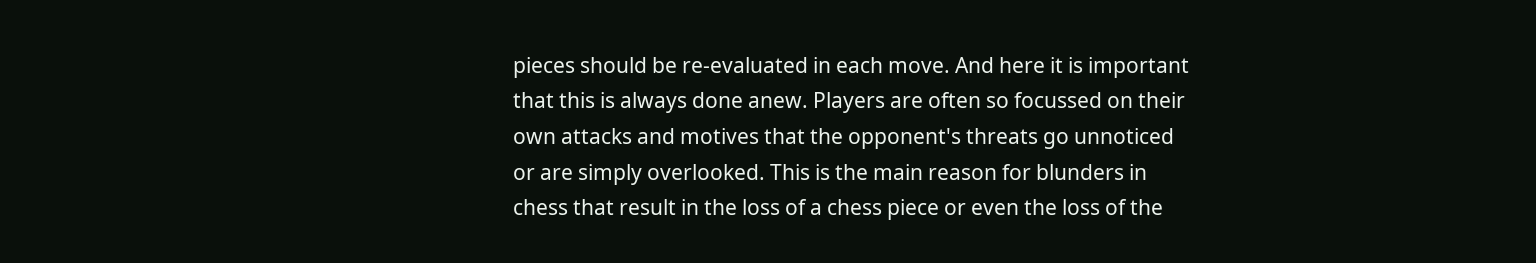pieces should be re-evaluated in each move. And here it is important that this is always done anew. Players are often so focussed on their own attacks and motives that the opponent's threats go unnoticed or are simply overlooked. This is the main reason for blunders in chess that result in the loss of a chess piece or even the loss of the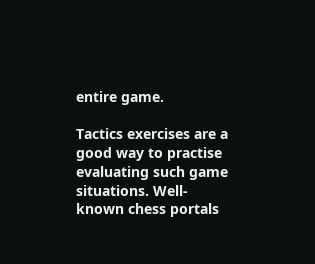entire game.

Tactics exercises are a good way to practise evaluating such game situations. Well-known chess portals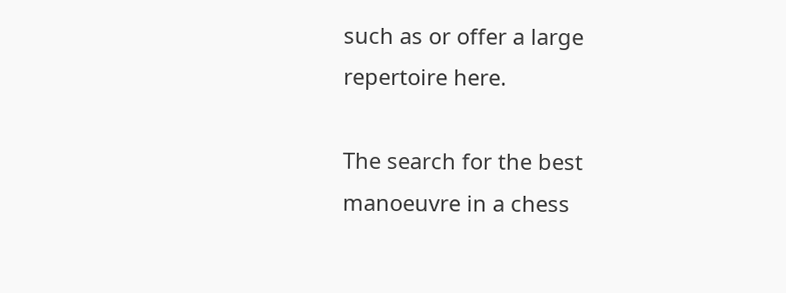such as or offer a large repertoire here.

The search for the best manoeuvre in a chess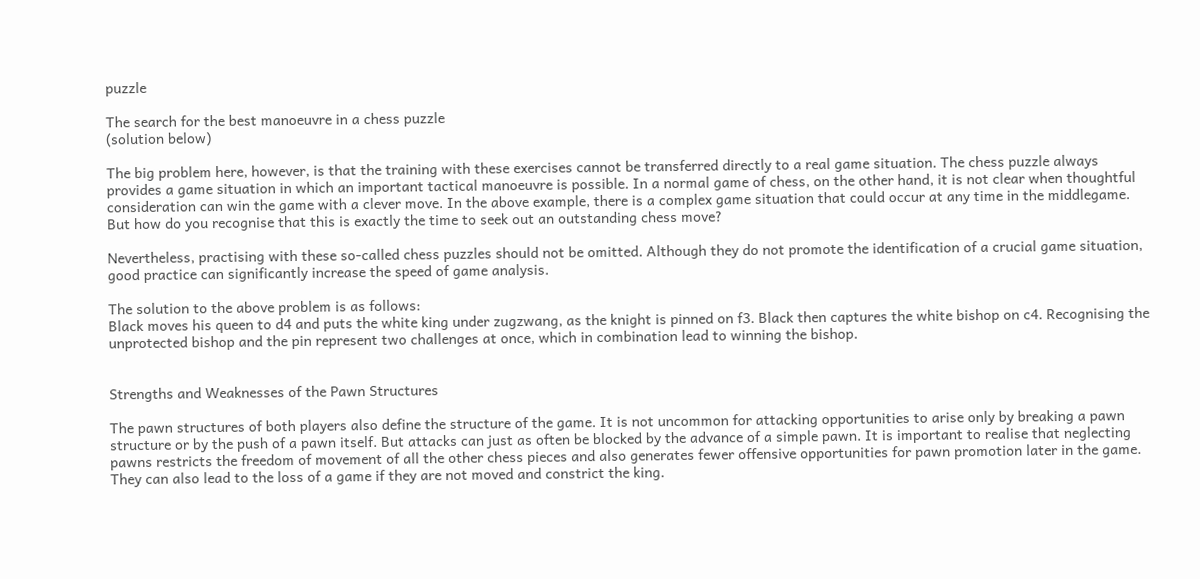puzzle

The search for the best manoeuvre in a chess puzzle
(solution below)

The big problem here, however, is that the training with these exercises cannot be transferred directly to a real game situation. The chess puzzle always provides a game situation in which an important tactical manoeuvre is possible. In a normal game of chess, on the other hand, it is not clear when thoughtful consideration can win the game with a clever move. In the above example, there is a complex game situation that could occur at any time in the middlegame. But how do you recognise that this is exactly the time to seek out an outstanding chess move?

Nevertheless, practising with these so-called chess puzzles should not be omitted. Although they do not promote the identification of a crucial game situation, good practice can significantly increase the speed of game analysis.

The solution to the above problem is as follows:
Black moves his queen to d4 and puts the white king under zugzwang, as the knight is pinned on f3. Black then captures the white bishop on c4. Recognising the unprotected bishop and the pin represent two challenges at once, which in combination lead to winning the bishop.


Strengths and Weaknesses of the Pawn Structures

The pawn structures of both players also define the structure of the game. It is not uncommon for attacking opportunities to arise only by breaking a pawn structure or by the push of a pawn itself. But attacks can just as often be blocked by the advance of a simple pawn. It is important to realise that neglecting pawns restricts the freedom of movement of all the other chess pieces and also generates fewer offensive opportunities for pawn promotion later in the game. They can also lead to the loss of a game if they are not moved and constrict the king.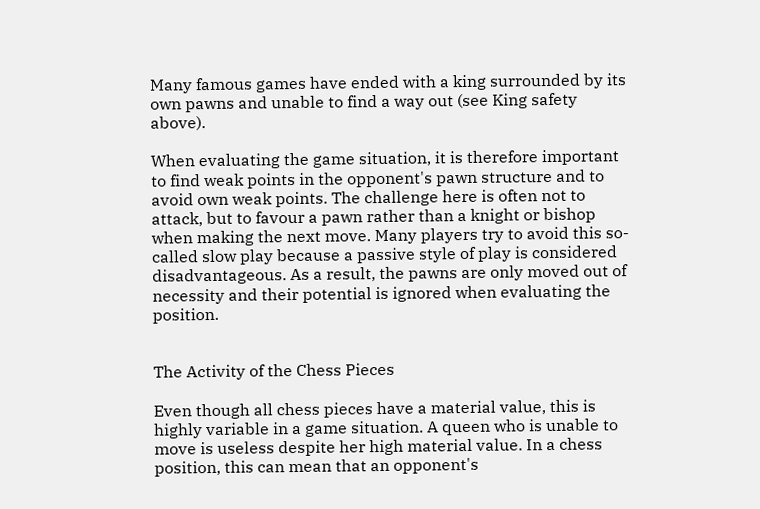Many famous games have ended with a king surrounded by its own pawns and unable to find a way out (see King safety above).

When evaluating the game situation, it is therefore important to find weak points in the opponent's pawn structure and to avoid own weak points. The challenge here is often not to attack, but to favour a pawn rather than a knight or bishop when making the next move. Many players try to avoid this so-called slow play because a passive style of play is considered disadvantageous. As a result, the pawns are only moved out of necessity and their potential is ignored when evaluating the position.


The Activity of the Chess Pieces

Even though all chess pieces have a material value, this is highly variable in a game situation. A queen who is unable to move is useless despite her high material value. In a chess position, this can mean that an opponent's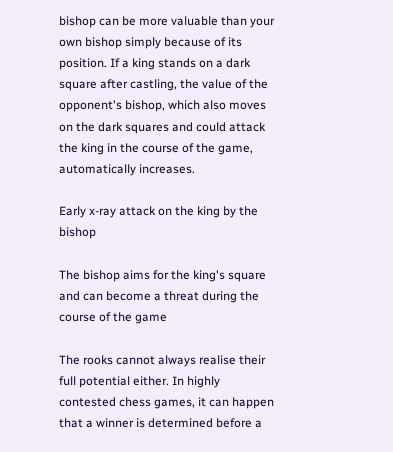bishop can be more valuable than your own bishop simply because of its position. If a king stands on a dark square after castling, the value of the opponent's bishop, which also moves on the dark squares and could attack the king in the course of the game, automatically increases.

Early x-ray attack on the king by the bishop

The bishop aims for the king's square and can become a threat during the course of the game

The rooks cannot always realise their full potential either. In highly contested chess games, it can happen that a winner is determined before a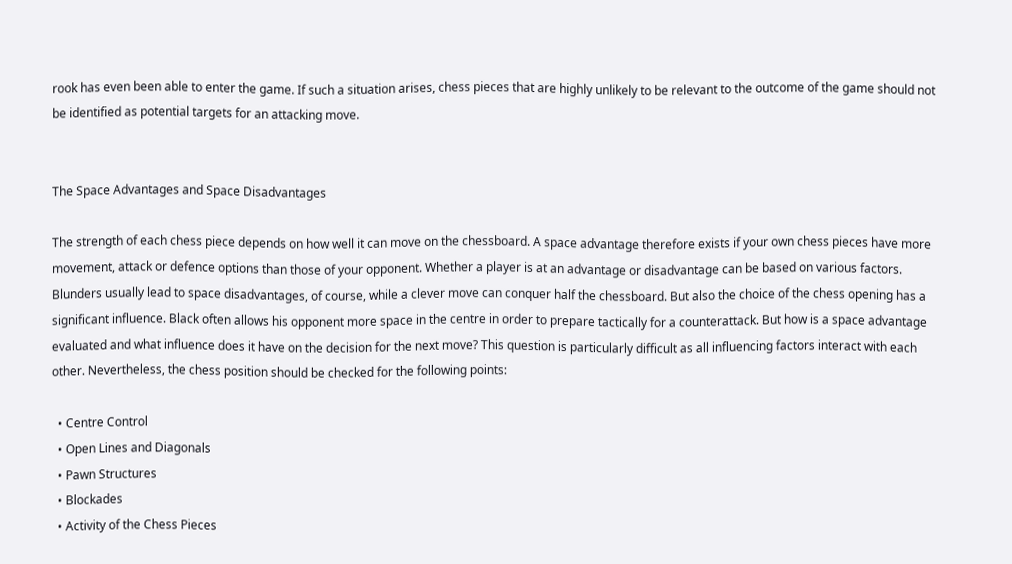rook has even been able to enter the game. If such a situation arises, chess pieces that are highly unlikely to be relevant to the outcome of the game should not be identified as potential targets for an attacking move.


The Space Advantages and Space Disadvantages

The strength of each chess piece depends on how well it can move on the chessboard. A space advantage therefore exists if your own chess pieces have more movement, attack or defence options than those of your opponent. Whether a player is at an advantage or disadvantage can be based on various factors. Blunders usually lead to space disadvantages, of course, while a clever move can conquer half the chessboard. But also the choice of the chess opening has a significant influence. Black often allows his opponent more space in the centre in order to prepare tactically for a counterattack. But how is a space advantage evaluated and what influence does it have on the decision for the next move? This question is particularly difficult as all influencing factors interact with each other. Nevertheless, the chess position should be checked for the following points:

  • Centre Control
  • Open Lines and Diagonals
  • Pawn Structures
  • Blockades
  • Activity of the Chess Pieces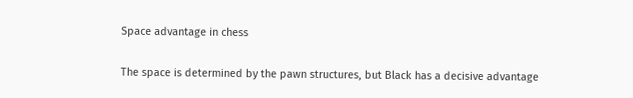Space advantage in chess

The space is determined by the pawn structures, but Black has a decisive advantage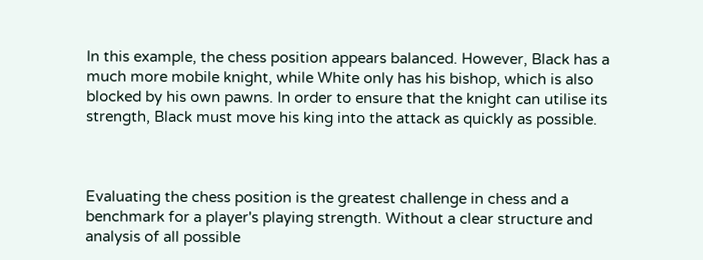In this example, the chess position appears balanced. However, Black has a much more mobile knight, while White only has his bishop, which is also blocked by his own pawns. In order to ensure that the knight can utilise its strength, Black must move his king into the attack as quickly as possible.



Evaluating the chess position is the greatest challenge in chess and a benchmark for a player's playing strength. Without a clear structure and analysis of all possible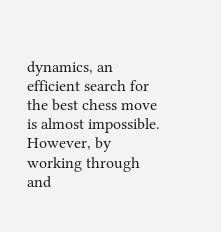dynamics, an efficient search for the best chess move is almost impossible. However, by working through and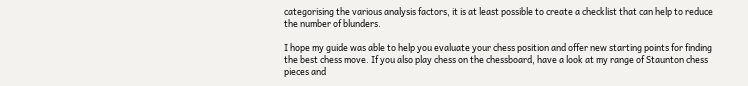categorising the various analysis factors, it is at least possible to create a checklist that can help to reduce the number of blunders.

I hope my guide was able to help you evaluate your chess position and offer new starting points for finding the best chess move. If you also play chess on the chessboard, have a look at my range of Staunton chess pieces and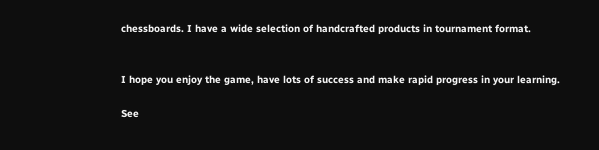chessboards. I have a wide selection of handcrafted products in tournament format.


I hope you enjoy the game, have lots of success and make rapid progress in your learning.

See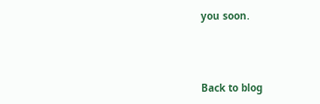you soon.



Back to blog